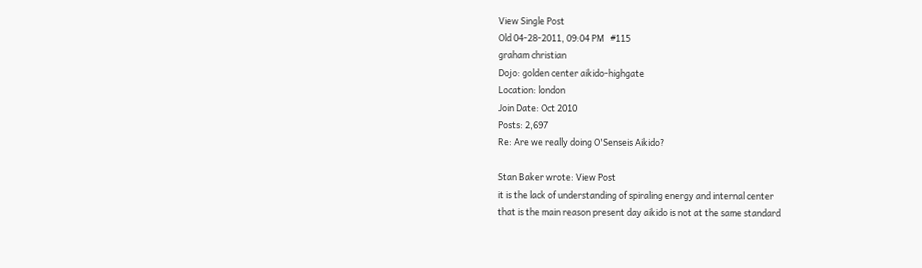View Single Post
Old 04-28-2011, 09:04 PM   #115
graham christian
Dojo: golden center aikido-highgate
Location: london
Join Date: Oct 2010
Posts: 2,697
Re: Are we really doing O'Senseis Aikido?

Stan Baker wrote: View Post
it is the lack of understanding of spiraling energy and internal center
that is the main reason present day aikido is not at the same standard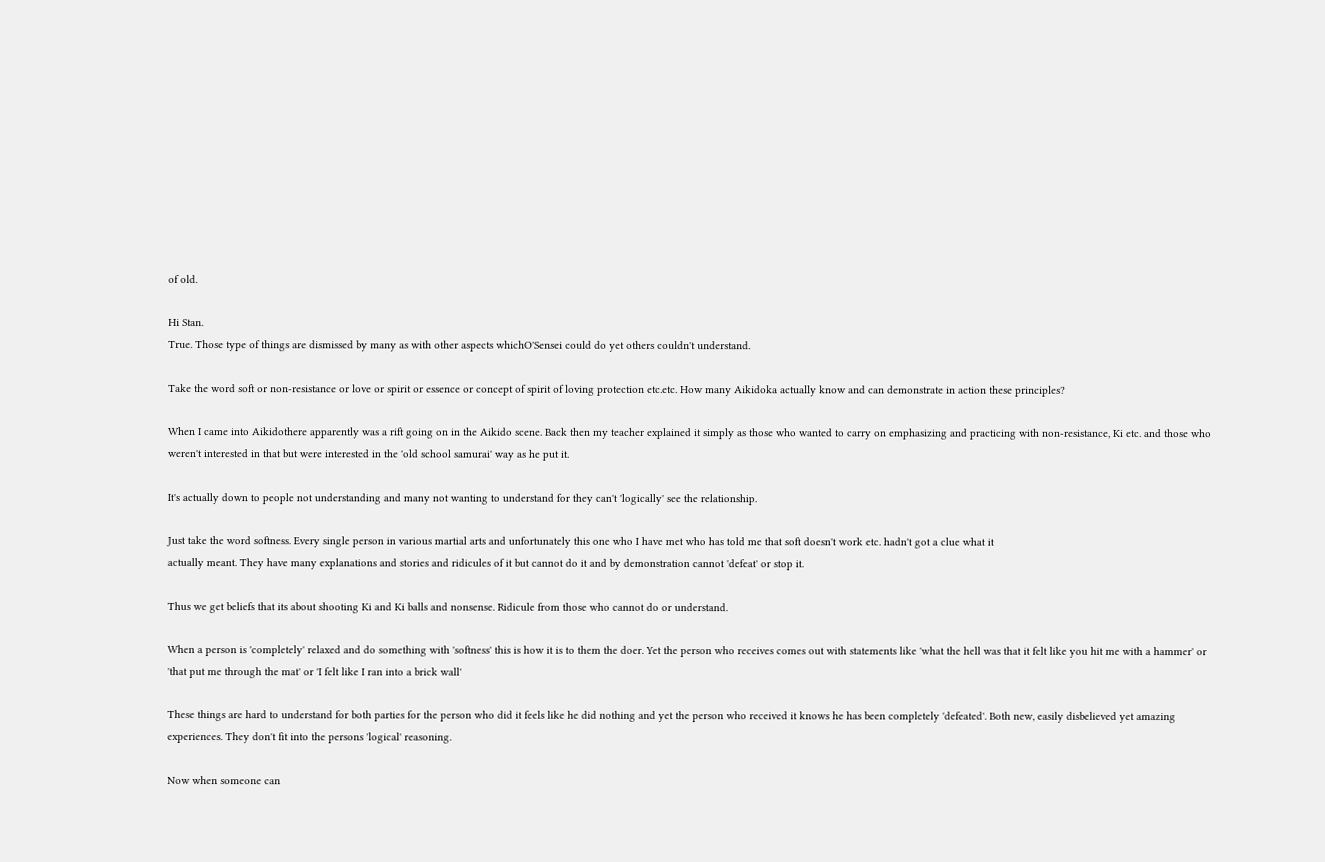of old.

Hi Stan.
True. Those type of things are dismissed by many as with other aspects whichO'Sensei could do yet others couldn't understand.

Take the word soft or non-resistance or love or spirit or essence or concept of spirit of loving protection etc.etc. How many Aikidoka actually know and can demonstrate in action these principles?

When I came into Aikidothere apparently was a rift going on in the Aikido scene. Back then my teacher explained it simply as those who wanted to carry on emphasizing and practicing with non-resistance, Ki etc. and those who weren't interested in that but were interested in the 'old school samurai' way as he put it.

It's actually down to people not understanding and many not wanting to understand for they can't 'logically' see the relationship.

Just take the word softness. Every single person in various martial arts and unfortunately this one who I have met who has told me that soft doesn't work etc. hadn't got a clue what it
actually meant. They have many explanations and stories and ridicules of it but cannot do it and by demonstration cannot 'defeat' or stop it.

Thus we get beliefs that its about shooting Ki and Ki balls and nonsense. Ridicule from those who cannot do or understand.

When a person is 'completely' relaxed and do something with 'softness' this is how it is to them the doer. Yet the person who receives comes out with statements like 'what the hell was that it felt like you hit me with a hammer' or 'that put me through the mat' or 'I felt like I ran into a brick wall'

These things are hard to understand for both parties for the person who did it feels like he did nothing and yet the person who received it knows he has been completely 'defeated'. Both new, easily disbelieved yet amazing experiences. They don't fit into the persons 'logical' reasoning.

Now when someone can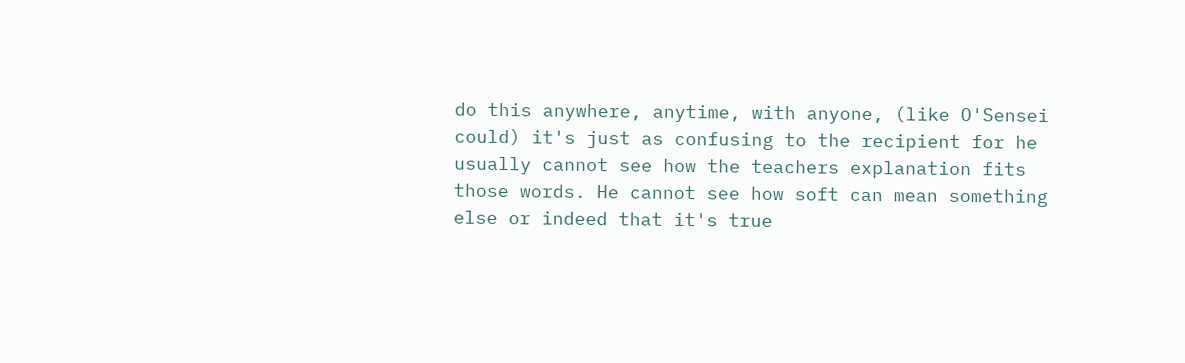do this anywhere, anytime, with anyone, (like O'Sensei could) it's just as confusing to the recipient for he usually cannot see how the teachers explanation fits those words. He cannot see how soft can mean something else or indeed that it's true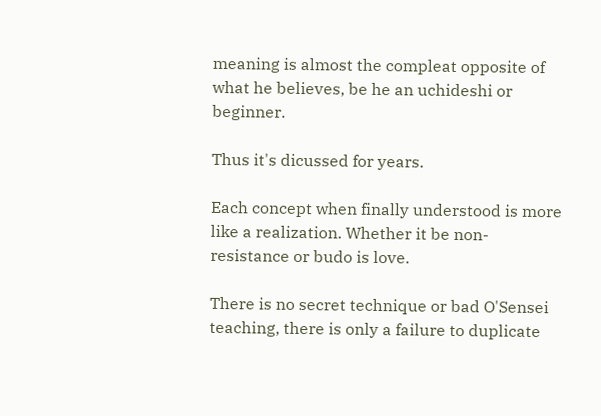meaning is almost the compleat opposite of what he believes, be he an uchideshi or beginner.

Thus it's dicussed for years.

Each concept when finally understood is more like a realization. Whether it be non-resistance or budo is love.

There is no secret technique or bad O'Sensei teaching, there is only a failure to duplicate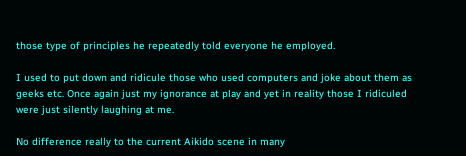those type of principles he repeatedly told everyone he employed.

I used to put down and ridicule those who used computers and joke about them as geeks etc. Once again just my ignorance at play and yet in reality those I ridiculed were just silently laughing at me.

No difference really to the current Aikido scene in many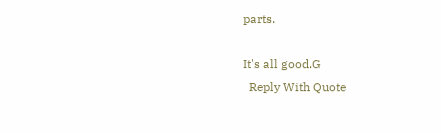parts.

It's all good.G
  Reply With Quote